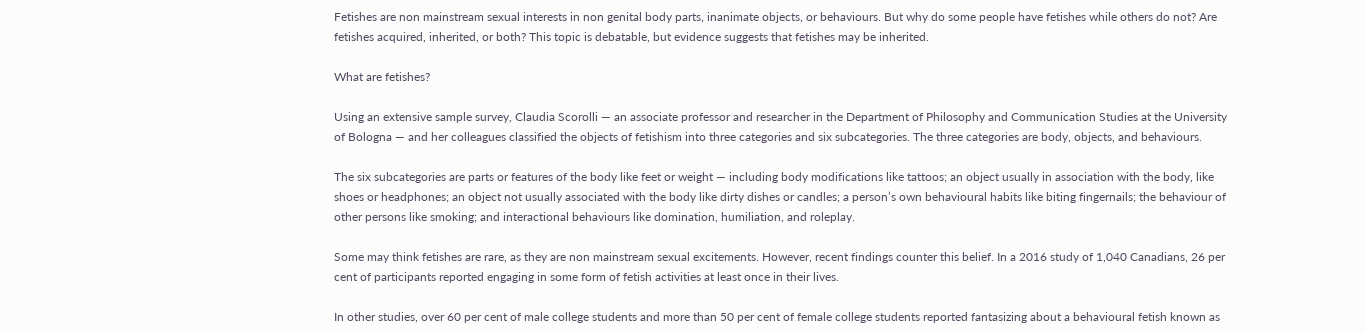Fetishes are non mainstream sexual interests in non genital body parts, inanimate objects, or behaviours. But why do some people have fetishes while others do not? Are fetishes acquired, inherited, or both? This topic is debatable, but evidence suggests that fetishes may be inherited.

What are fetishes?

Using an extensive sample survey, Claudia Scorolli — an associate professor and researcher in the Department of Philosophy and Communication Studies at the University of Bologna — and her colleagues classified the objects of fetishism into three categories and six subcategories. The three categories are body, objects, and behaviours.

The six subcategories are parts or features of the body like feet or weight — including body modifications like tattoos; an object usually in association with the body, like shoes or headphones; an object not usually associated with the body like dirty dishes or candles; a person’s own behavioural habits like biting fingernails; the behaviour of other persons like smoking; and interactional behaviours like domination, humiliation, and roleplay.

Some may think fetishes are rare, as they are non mainstream sexual excitements. However, recent findings counter this belief. In a 2016 study of 1,040 Canadians, 26 per cent of participants reported engaging in some form of fetish activities at least once in their lives.

In other studies, over 60 per cent of male college students and more than 50 per cent of female college students reported fantasizing about a behavioural fetish known as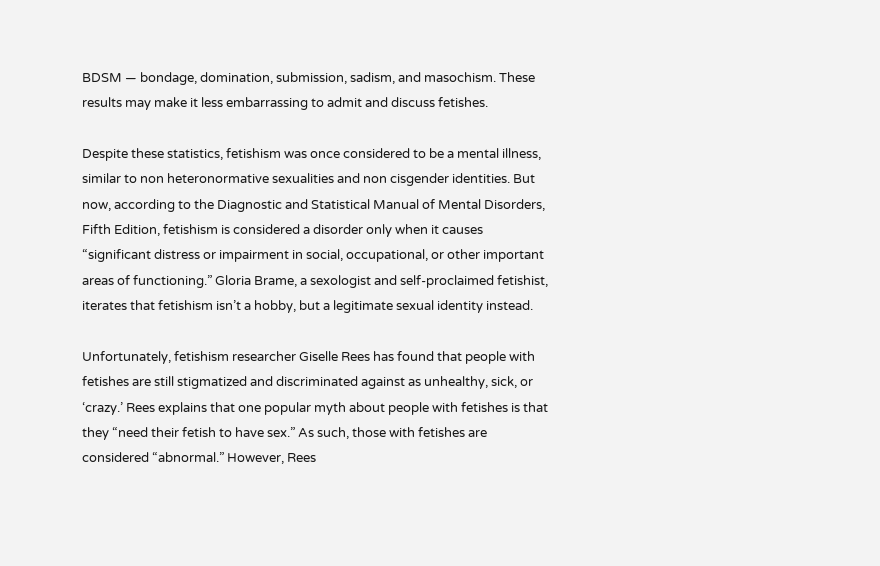BDSM — bondage, domination, submission, sadism, and masochism. These results may make it less embarrassing to admit and discuss fetishes.

Despite these statistics, fetishism was once considered to be a mental illness, similar to non heteronormative sexualities and non cisgender identities. But now, according to the Diagnostic and Statistical Manual of Mental Disorders, Fifth Edition, fetishism is considered a disorder only when it causes “significant distress or impairment in social, occupational, or other important areas of functioning.” Gloria Brame, a sexologist and self-proclaimed fetishist, iterates that fetishism isn’t a hobby, but a legitimate sexual identity instead.

Unfortunately, fetishism researcher Giselle Rees has found that people with fetishes are still stigmatized and discriminated against as unhealthy, sick, or ‘crazy.’ Rees explains that one popular myth about people with fetishes is that they “need their fetish to have sex.” As such, those with fetishes are considered “abnormal.” However, Rees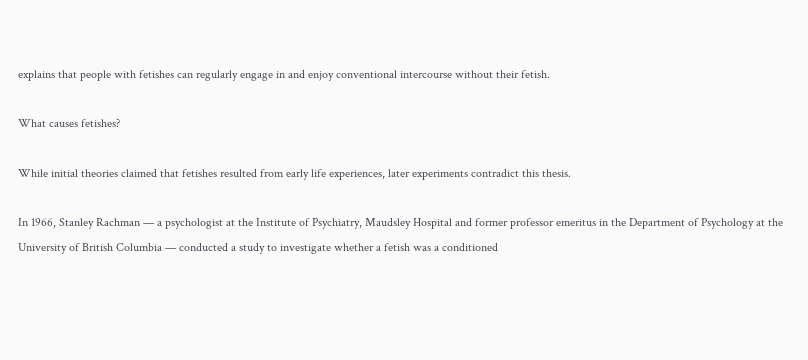explains that people with fetishes can regularly engage in and enjoy conventional intercourse without their fetish.

What causes fetishes?

While initial theories claimed that fetishes resulted from early life experiences, later experiments contradict this thesis.

In 1966, Stanley Rachman — a psychologist at the Institute of Psychiatry, Maudsley Hospital and former professor emeritus in the Department of Psychology at the University of British Columbia — conducted a study to investigate whether a fetish was a conditioned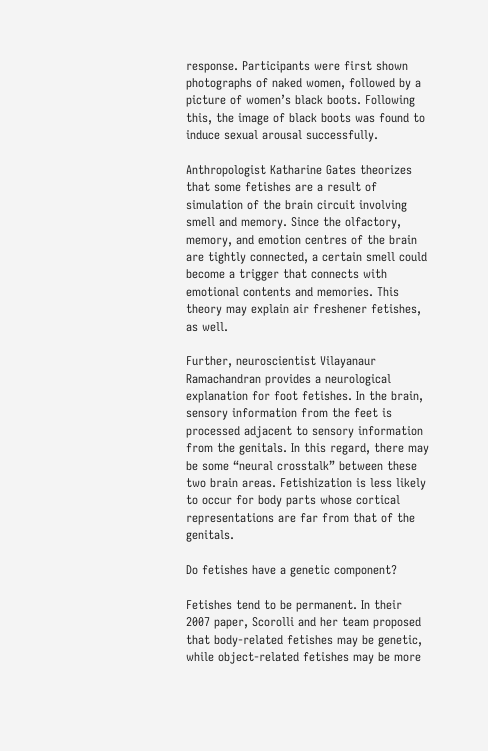response. Participants were first shown photographs of naked women, followed by a picture of women’s black boots. Following this, the image of black boots was found to induce sexual arousal successfully.

Anthropologist Katharine Gates theorizes that some fetishes are a result of simulation of the brain circuit involving smell and memory. Since the olfactory, memory, and emotion centres of the brain are tightly connected, a certain smell could become a trigger that connects with emotional contents and memories. This theory may explain air freshener fetishes, as well.

Further, neuroscientist Vilayanaur Ramachandran provides a neurological explanation for foot fetishes. In the brain, sensory information from the feet is processed adjacent to sensory information from the genitals. In this regard, there may be some “neural crosstalk” between these two brain areas. Fetishization is less likely to occur for body parts whose cortical representations are far from that of the genitals.

Do fetishes have a genetic component?

Fetishes tend to be permanent. In their 2007 paper, Scorolli and her team proposed that body-related fetishes may be genetic, while object-related fetishes may be more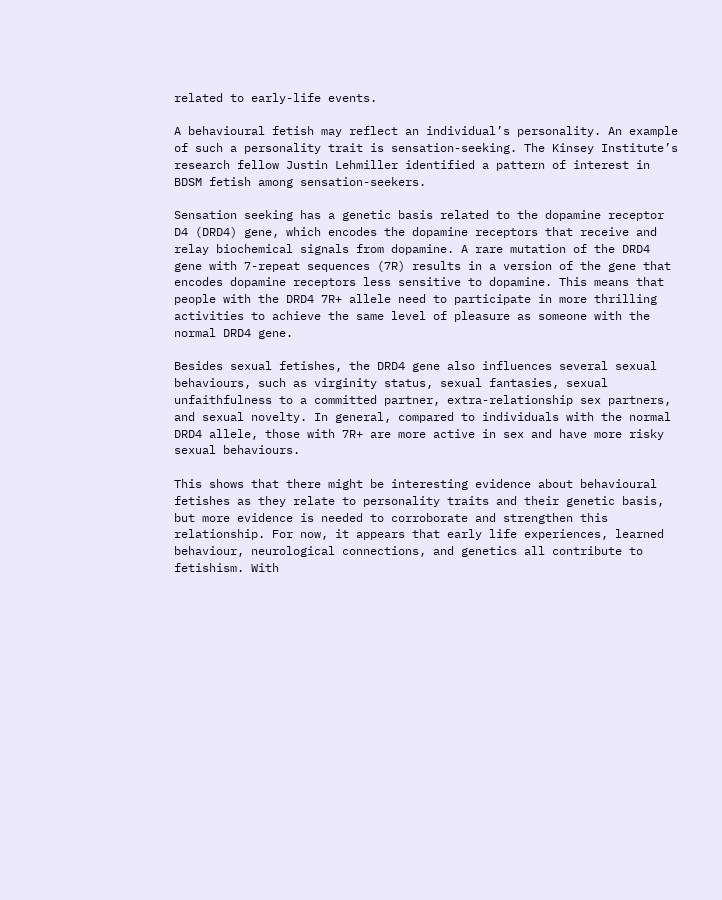related to early-life events.

A behavioural fetish may reflect an individual’s personality. An example of such a personality trait is sensation-seeking. The Kinsey Institute’s research fellow Justin Lehmiller identified a pattern of interest in BDSM fetish among sensation-seekers.

Sensation seeking has a genetic basis related to the dopamine receptor D4 (DRD4) gene, which encodes the dopamine receptors that receive and relay biochemical signals from dopamine. A rare mutation of the DRD4 gene with 7-repeat sequences (7R) results in a version of the gene that encodes dopamine receptors less sensitive to dopamine. This means that people with the DRD4 7R+ allele need to participate in more thrilling activities to achieve the same level of pleasure as someone with the normal DRD4 gene.

Besides sexual fetishes, the DRD4 gene also influences several sexual behaviours, such as virginity status, sexual fantasies, sexual unfaithfulness to a committed partner, extra-relationship sex partners, and sexual novelty. In general, compared to individuals with the normal DRD4 allele, those with 7R+ are more active in sex and have more risky sexual behaviours.

This shows that there might be interesting evidence about behavioural fetishes as they relate to personality traits and their genetic basis, but more evidence is needed to corroborate and strengthen this relationship. For now, it appears that early life experiences, learned behaviour, neurological connections, and genetics all contribute to fetishism. With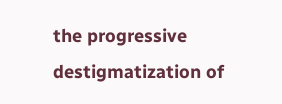the progressive destigmatization of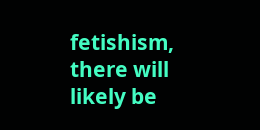fetishism, there will likely be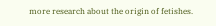more research about the origin of fetishes.